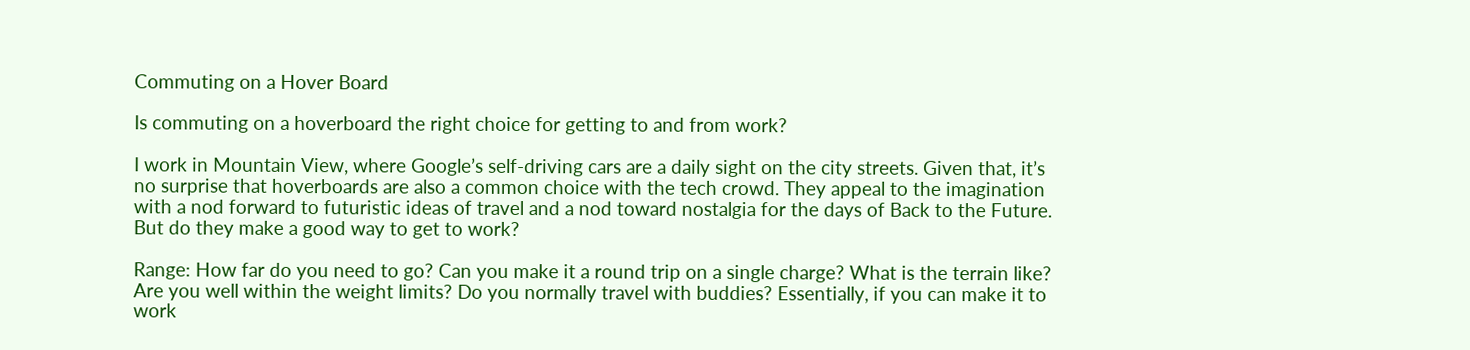Commuting on a Hover Board

Is commuting on a hoverboard the right choice for getting to and from work?

I work in Mountain View, where Google’s self-driving cars are a daily sight on the city streets. Given that, it’s no surprise that hoverboards are also a common choice with the tech crowd. They appeal to the imagination with a nod forward to futuristic ideas of travel and a nod toward nostalgia for the days of Back to the Future. But do they make a good way to get to work?

Range: How far do you need to go? Can you make it a round trip on a single charge? What is the terrain like? Are you well within the weight limits? Do you normally travel with buddies? Essentially, if you can make it to work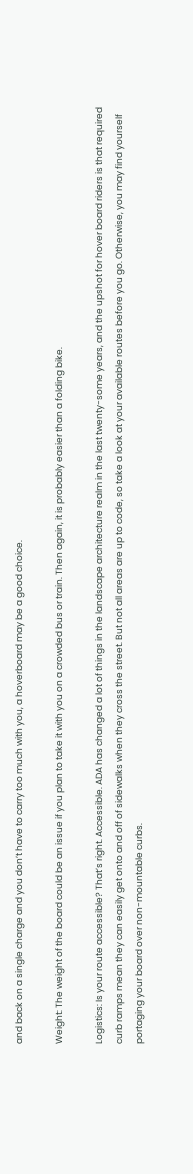and back on a single charge and you don’t have to carry too much with you, a hoverboard may be a good choice.

Weight: The weight of the board could be an issue if you plan to take it with you on a crowded bus or train. Then again, it is probably easier than a folding bike.

Logistics: Is your route accessible? That’s right. Accessible. ADA has changed a lot of things in the landscape architecture realm in the last twenty-some years, and the upshot for hover board riders is that required curb ramps mean they can easily get onto and off of sidewalks when they cross the street. But not all areas are up to code, so take a look at your available routes before you go. Otherwise, you may find yourself portaging your board over non-mountable curbs.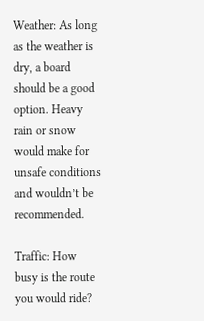Weather: As long as the weather is dry, a board should be a good option. Heavy rain or snow would make for unsafe conditions and wouldn’t be recommended.

Traffic: How busy is the route you would ride?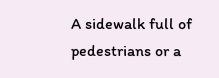A sidewalk full of pedestrians or a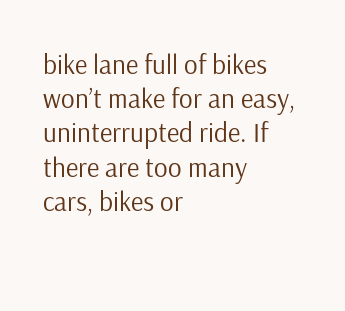bike lane full of bikes won’t make for an easy, uninterrupted ride. If there are too many cars, bikes or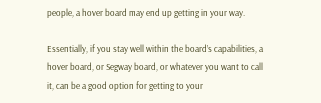people, a hover board may end up getting in your way.

Essentially, if you stay well within the board’s capabilities, a hover board, or Segway board, or whatever you want to call it, can be a good option for getting to your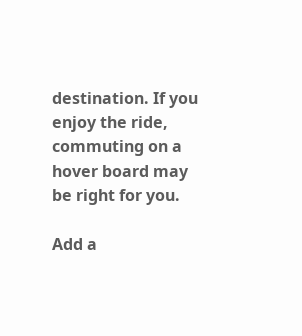destination. If you enjoy the ride, commuting on a hover board may be right for you.

Add a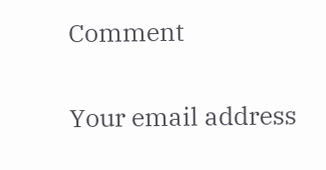Comment

Your email address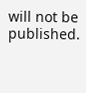will not be published.